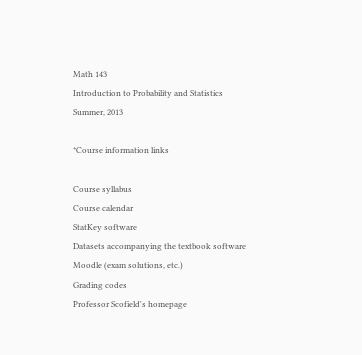Math 143
Introduction to Probability and Statistics
Summer, 2013

*Course information links

Course syllabus
Course calendar
StatKey software
Datasets accompanying the textbook software
Moodle (exam solutions, etc.)
Grading codes
Professor Scofield's homepage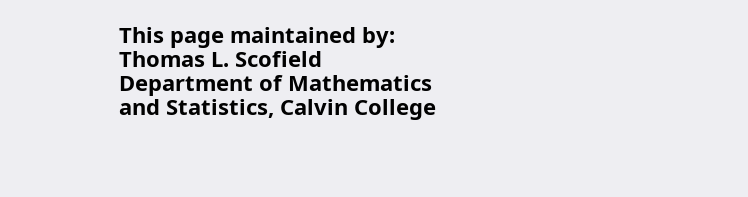This page maintained by: Thomas L. Scofield
Department of Mathematics and Statistics, Calvin College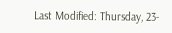Last Modified: Thursday, 23-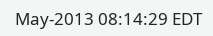May-2013 08:14:29 EDT